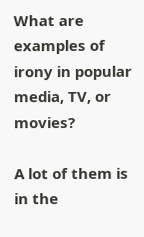What are examples of irony in popular media, TV, or movies?

A lot of them is in the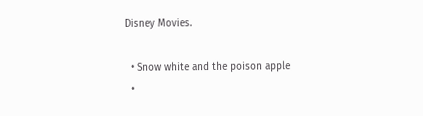Disney Movies.

  • Snow white and the poison apple
  •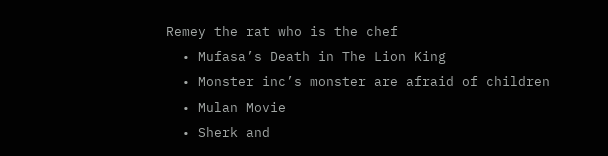Remey the rat who is the chef
  • Mufasa’s Death in The Lion King
  • Monster inc’s monster are afraid of children
  • Mulan Movie
  • Sherk and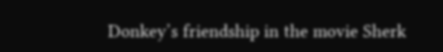Donkey’s friendship in the movie Sherk